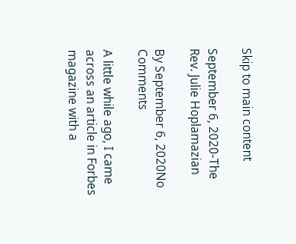Skip to main content

September 6, 2020-The Rev. Julie Hoplamazian

By September 6, 2020No Comments

A little while ago, I came across an article in Forbes magazine with a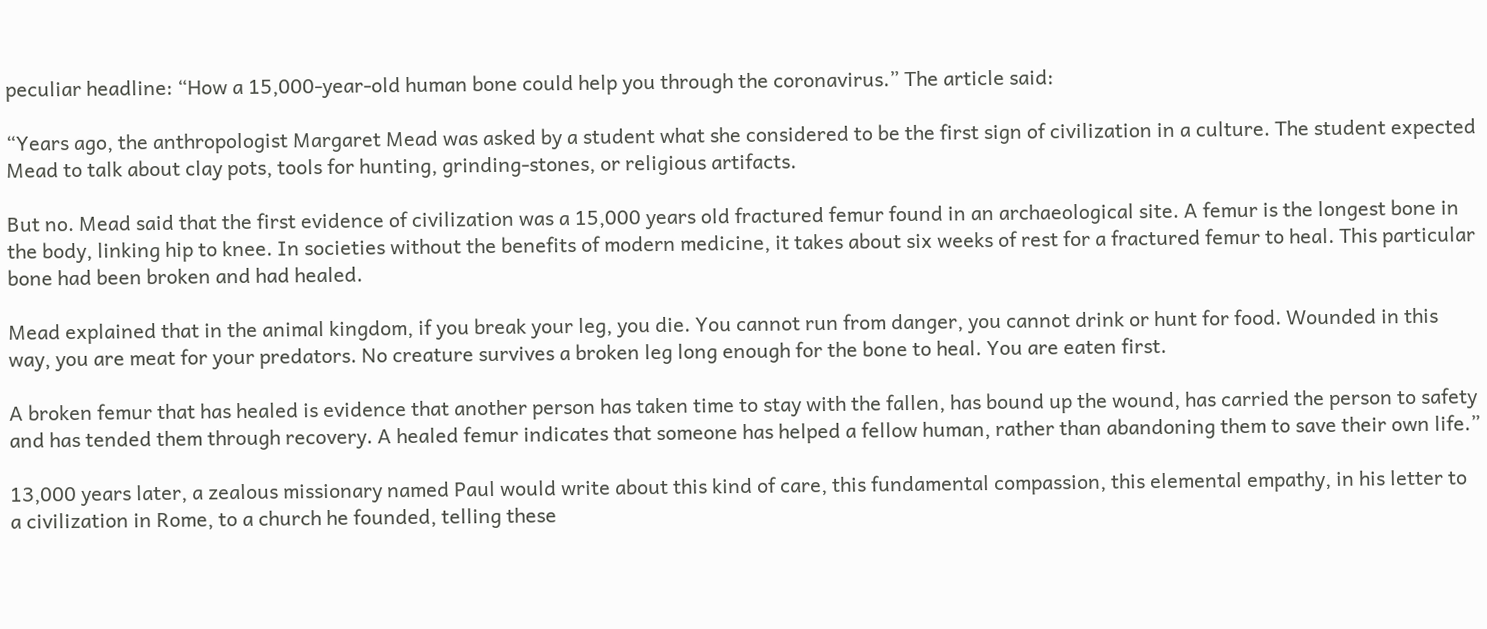peculiar headline: “How a 15,000-year-old human bone could help you through the coronavirus.” The article said:

“Years ago, the anthropologist Margaret Mead was asked by a student what she considered to be the first sign of civilization in a culture. The student expected Mead to talk about clay pots, tools for hunting, grinding-stones, or religious artifacts.

But no. Mead said that the first evidence of civilization was a 15,000 years old fractured femur found in an archaeological site. A femur is the longest bone in the body, linking hip to knee. In societies without the benefits of modern medicine, it takes about six weeks of rest for a fractured femur to heal. This particular bone had been broken and had healed.

Mead explained that in the animal kingdom, if you break your leg, you die. You cannot run from danger, you cannot drink or hunt for food. Wounded in this way, you are meat for your predators. No creature survives a broken leg long enough for the bone to heal. You are eaten first.

A broken femur that has healed is evidence that another person has taken time to stay with the fallen, has bound up the wound, has carried the person to safety and has tended them through recovery. A healed femur indicates that someone has helped a fellow human, rather than abandoning them to save their own life.”

13,000 years later, a zealous missionary named Paul would write about this kind of care, this fundamental compassion, this elemental empathy, in his letter to a civilization in Rome, to a church he founded, telling these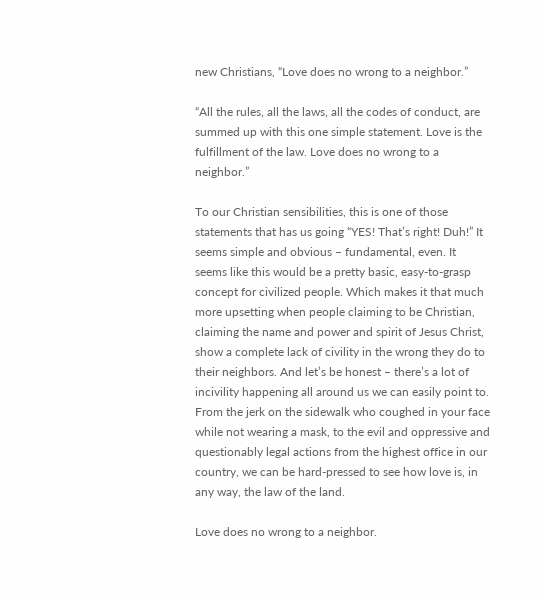new Christians, “Love does no wrong to a neighbor.”

“All the rules, all the laws, all the codes of conduct, are summed up with this one simple statement. Love is the fulfillment of the law. Love does no wrong to a neighbor.”

To our Christian sensibilities, this is one of those statements that has us going “YES! That’s right! Duh!” It seems simple and obvious – fundamental, even. It seems like this would be a pretty basic, easy-to-grasp concept for civilized people. Which makes it that much more upsetting when people claiming to be Christian, claiming the name and power and spirit of Jesus Christ, show a complete lack of civility in the wrong they do to their neighbors. And let’s be honest – there’s a lot of incivility happening all around us we can easily point to. From the jerk on the sidewalk who coughed in your face while not wearing a mask, to the evil and oppressive and questionably legal actions from the highest office in our country, we can be hard-pressed to see how love is, in any way, the law of the land.

Love does no wrong to a neighbor.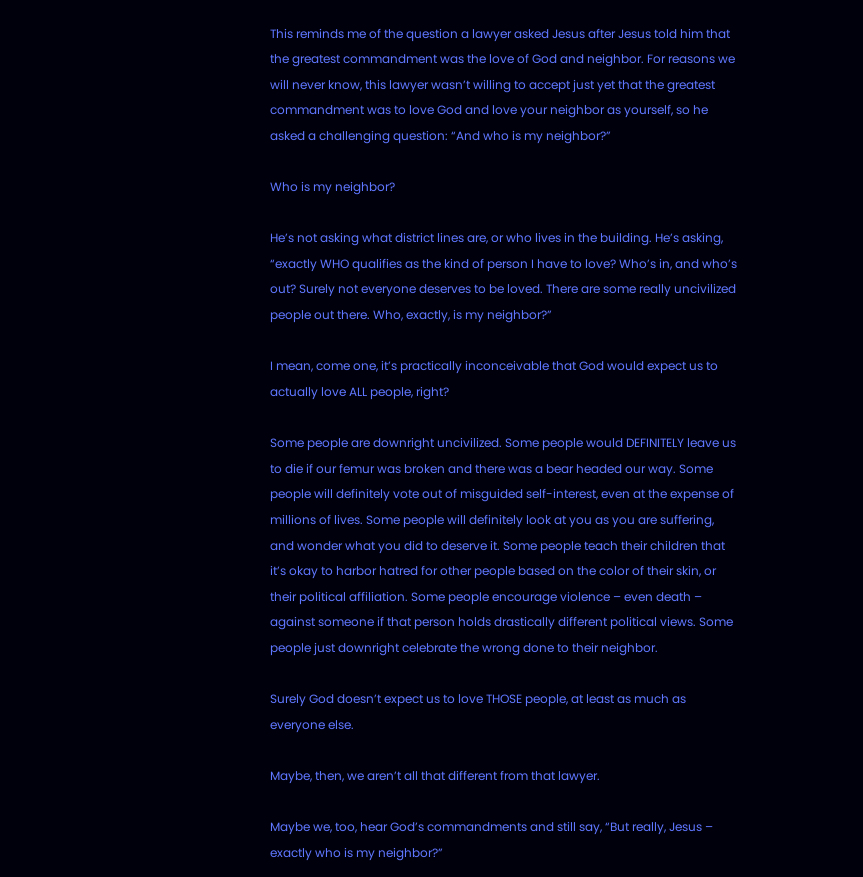This reminds me of the question a lawyer asked Jesus after Jesus told him that the greatest commandment was the love of God and neighbor. For reasons we will never know, this lawyer wasn’t willing to accept just yet that the greatest commandment was to love God and love your neighbor as yourself, so he asked a challenging question: “And who is my neighbor?”

Who is my neighbor?

He’s not asking what district lines are, or who lives in the building. He’s asking, “exactly WHO qualifies as the kind of person I have to love? Who’s in, and who’s out? Surely not everyone deserves to be loved. There are some really uncivilized people out there. Who, exactly, is my neighbor?”

I mean, come one, it’s practically inconceivable that God would expect us to actually love ALL people, right?

Some people are downright uncivilized. Some people would DEFINITELY leave us to die if our femur was broken and there was a bear headed our way. Some people will definitely vote out of misguided self-interest, even at the expense of millions of lives. Some people will definitely look at you as you are suffering, and wonder what you did to deserve it. Some people teach their children that it’s okay to harbor hatred for other people based on the color of their skin, or their political affiliation. Some people encourage violence – even death – against someone if that person holds drastically different political views. Some people just downright celebrate the wrong done to their neighbor.

Surely God doesn’t expect us to love THOSE people, at least as much as everyone else.

Maybe, then, we aren’t all that different from that lawyer.

Maybe we, too, hear God’s commandments and still say, “But really, Jesus – exactly who is my neighbor?”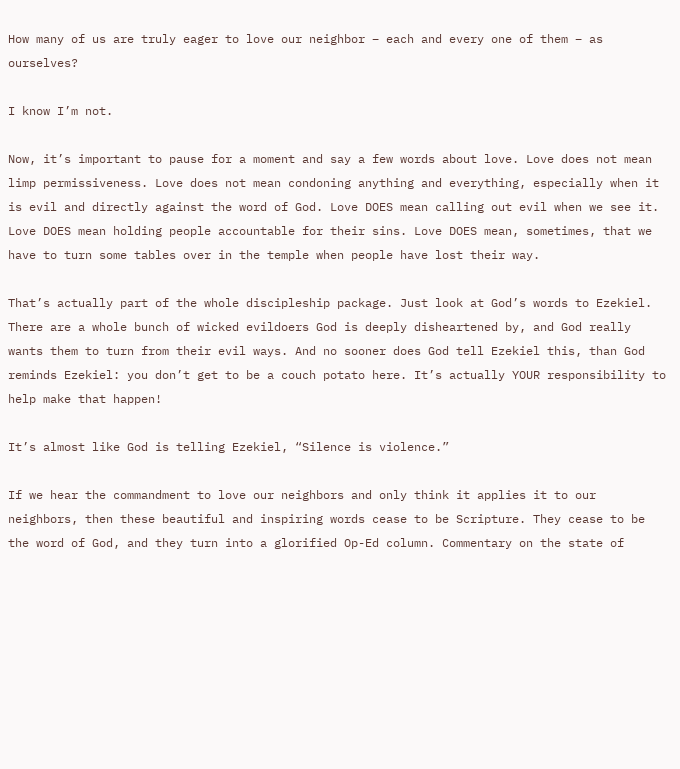How many of us are truly eager to love our neighbor – each and every one of them – as ourselves?

I know I’m not.

Now, it’s important to pause for a moment and say a few words about love. Love does not mean limp permissiveness. Love does not mean condoning anything and everything, especially when it is evil and directly against the word of God. Love DOES mean calling out evil when we see it. Love DOES mean holding people accountable for their sins. Love DOES mean, sometimes, that we have to turn some tables over in the temple when people have lost their way.

That’s actually part of the whole discipleship package. Just look at God’s words to Ezekiel. There are a whole bunch of wicked evildoers God is deeply disheartened by, and God really wants them to turn from their evil ways. And no sooner does God tell Ezekiel this, than God reminds Ezekiel: you don’t get to be a couch potato here. It’s actually YOUR responsibility to help make that happen!

It’s almost like God is telling Ezekiel, “Silence is violence.”

If we hear the commandment to love our neighbors and only think it applies it to our neighbors, then these beautiful and inspiring words cease to be Scripture. They cease to be the word of God, and they turn into a glorified Op-Ed column. Commentary on the state of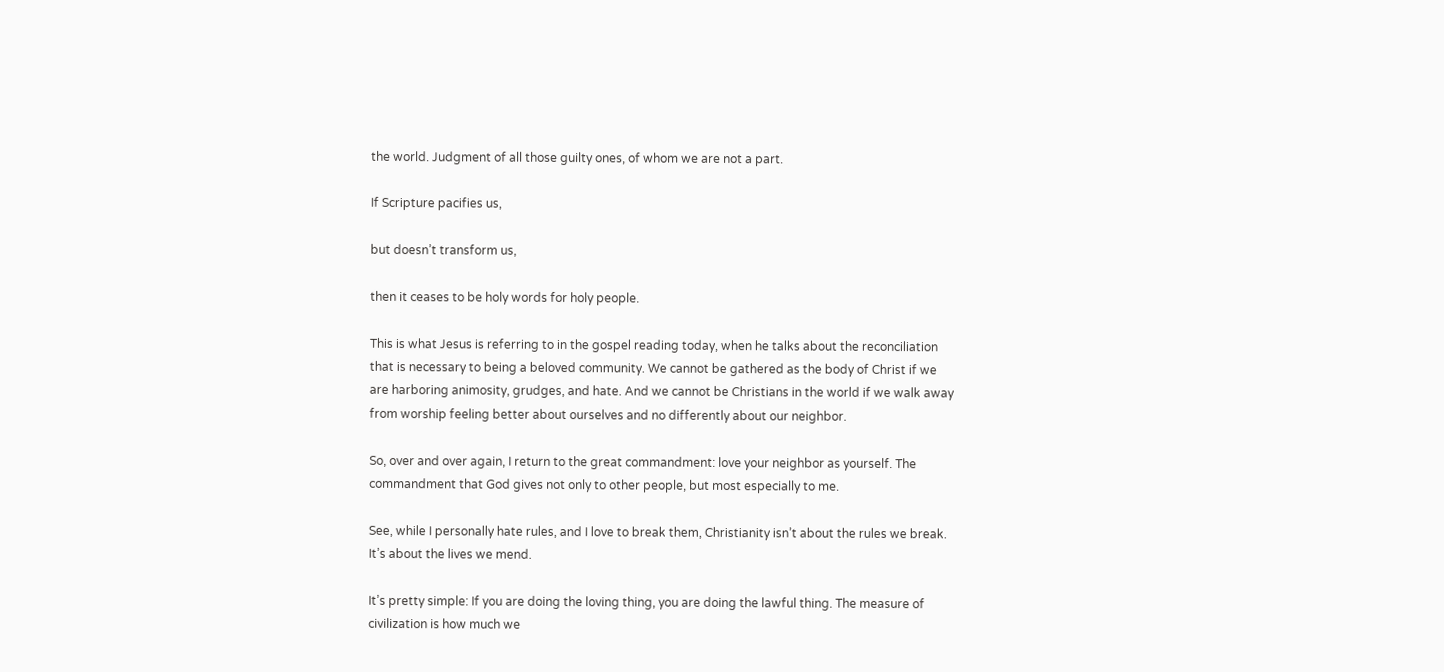the world. Judgment of all those guilty ones, of whom we are not a part.

If Scripture pacifies us,

but doesn’t transform us,

then it ceases to be holy words for holy people.

This is what Jesus is referring to in the gospel reading today, when he talks about the reconciliation that is necessary to being a beloved community. We cannot be gathered as the body of Christ if we are harboring animosity, grudges, and hate. And we cannot be Christians in the world if we walk away from worship feeling better about ourselves and no differently about our neighbor.

So, over and over again, I return to the great commandment: love your neighbor as yourself. The commandment that God gives not only to other people, but most especially to me.

See, while I personally hate rules, and I love to break them, Christianity isn’t about the rules we break. It’s about the lives we mend.

It’s pretty simple: If you are doing the loving thing, you are doing the lawful thing. The measure of civilization is how much we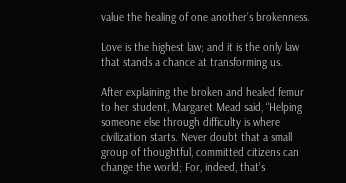value the healing of one another’s brokenness.

Love is the highest law; and it is the only law that stands a chance at transforming us.

After explaining the broken and healed femur to her student, Margaret Mead said, “Helping someone else through difficulty is where civilization starts. Never doubt that a small group of thoughtful, committed citizens can change the world; For, indeed, that’s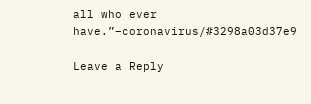all who ever have.”–coronavirus/#3298a03d37e9

Leave a Reply